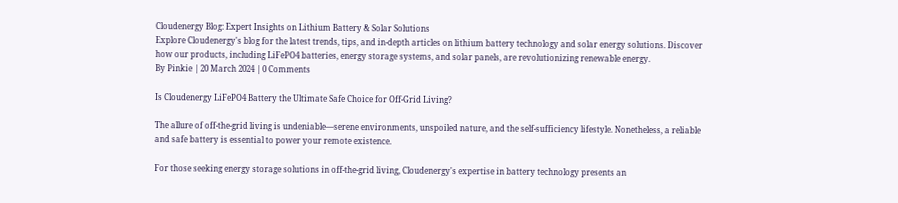Cloudenergy Blog: Expert Insights on Lithium Battery & Solar Solutions
Explore Cloudenergy's blog for the latest trends, tips, and in-depth articles on lithium battery technology and solar energy solutions. Discover how our products, including LiFePO4 batteries, energy storage systems, and solar panels, are revolutionizing renewable energy.
By Pinkie | 20 March 2024 | 0 Comments

Is Cloudenergy LiFePO4 Battery the Ultimate Safe Choice for Off-Grid Living?

The allure of off-the-grid living is undeniable—serene environments, unspoiled nature, and the self-sufficiency lifestyle. Nonetheless, a reliable and safe battery is essential to power your remote existence.

For those seeking energy storage solutions in off-the-grid living, Cloudenergy's expertise in battery technology presents an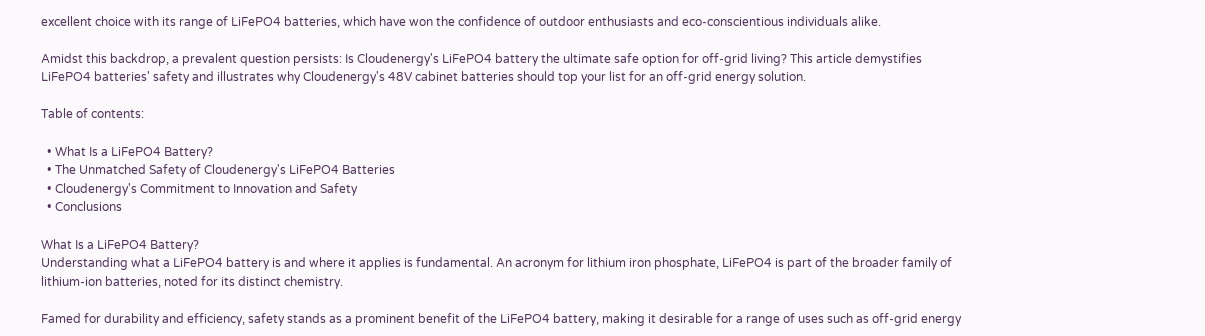excellent choice with its range of LiFePO4 batteries, which have won the confidence of outdoor enthusiasts and eco-conscientious individuals alike.

Amidst this backdrop, a prevalent question persists: Is Cloudenergy's LiFePO4 battery the ultimate safe option for off-grid living? This article demystifies LiFePO4 batteries' safety and illustrates why Cloudenergy's 48V cabinet batteries should top your list for an off-grid energy solution.

Table of contents:

  • What Is a LiFePO4 Battery?
  • The Unmatched Safety of Cloudenergy's LiFePO4 Batteries
  • Cloudenergy's Commitment to Innovation and Safety
  • Conclusions

What Is a LiFePO4 Battery?
Understanding what a LiFePO4 battery is and where it applies is fundamental. An acronym for lithium iron phosphate, LiFePO4 is part of the broader family of lithium-ion batteries, noted for its distinct chemistry.

Famed for durability and efficiency, safety stands as a prominent benefit of the LiFePO4 battery, making it desirable for a range of uses such as off-grid energy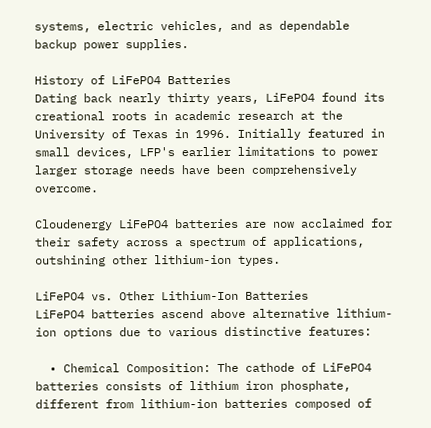systems, electric vehicles, and as dependable backup power supplies.

History of LiFePO4 Batteries
Dating back nearly thirty years, LiFePO4 found its creational roots in academic research at the University of Texas in 1996. Initially featured in small devices, LFP's earlier limitations to power larger storage needs have been comprehensively overcome.

Cloudenergy LiFePO4 batteries are now acclaimed for their safety across a spectrum of applications, outshining other lithium-ion types.

LiFePO4 vs. Other Lithium-Ion Batteries
LiFePO4 batteries ascend above alternative lithium-ion options due to various distinctive features:

  • Chemical Composition: The cathode of LiFePO4 batteries consists of lithium iron phosphate, different from lithium-ion batteries composed of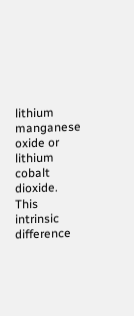lithium manganese oxide or lithium cobalt dioxide. This intrinsic difference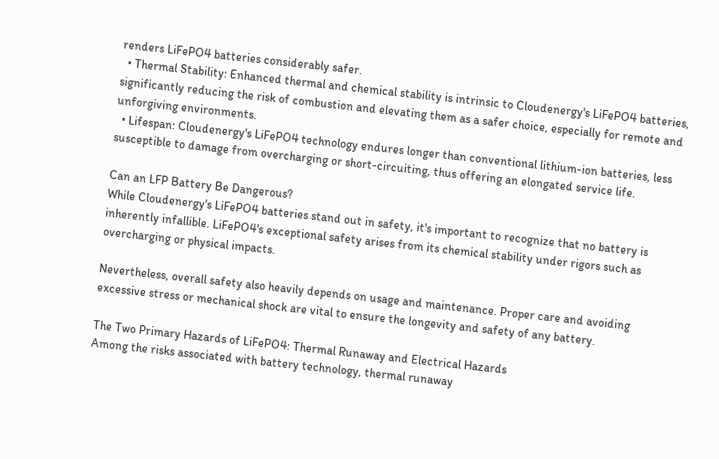renders LiFePO4 batteries considerably safer.
  • Thermal Stability: Enhanced thermal and chemical stability is intrinsic to Cloudenergy's LiFePO4 batteries, significantly reducing the risk of combustion and elevating them as a safer choice, especially for remote and unforgiving environments.
  • Lifespan: Cloudenergy's LiFePO4 technology endures longer than conventional lithium-ion batteries, less susceptible to damage from overcharging or short-circuiting, thus offering an elongated service life.

Can an LFP Battery Be Dangerous?
While Cloudenergy's LiFePO4 batteries stand out in safety, it's important to recognize that no battery is inherently infallible. LiFePO4's exceptional safety arises from its chemical stability under rigors such as overcharging or physical impacts.

Nevertheless, overall safety also heavily depends on usage and maintenance. Proper care and avoiding excessive stress or mechanical shock are vital to ensure the longevity and safety of any battery.

The Two Primary Hazards of LiFePO4: Thermal Runaway and Electrical Hazards
Among the risks associated with battery technology, thermal runaway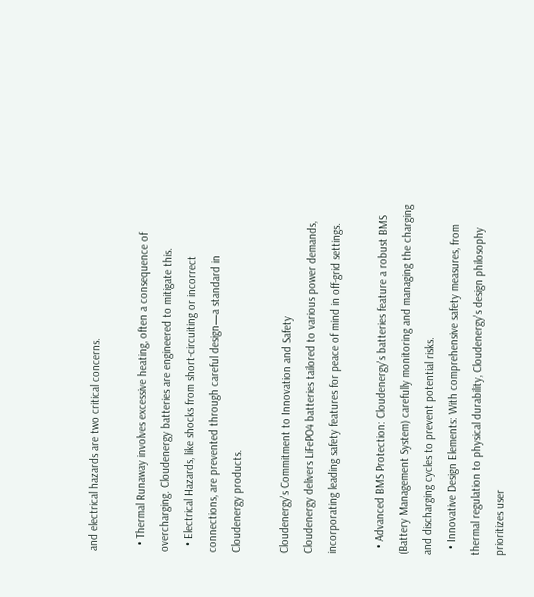and electrical hazards are two critical concerns.

  • Thermal Runaway involves excessive heating, often a consequence of overcharging. Cloudenergy batteries are engineered to mitigate this.
  • Electrical Hazards, like shocks from short-circuiting or incorrect connections, are prevented through careful design—a standard in Cloudenergy products.

Cloudenergy's Commitment to Innovation and Safety
Cloudenergy delivers LiFePO4 batteries tailored to various power demands, incorporating leading safety features for peace of mind in off-grid settings.

  • Advanced BMS Protection: Cloudenergy's batteries feature a robust BMS (Battery Management System) carefully monitoring and managing the charging and discharging cycles to prevent potential risks.
  • Innovative Design Elements: With comprehensive safety measures, from thermal regulation to physical durability, Cloudenergy's design philosophy prioritizes user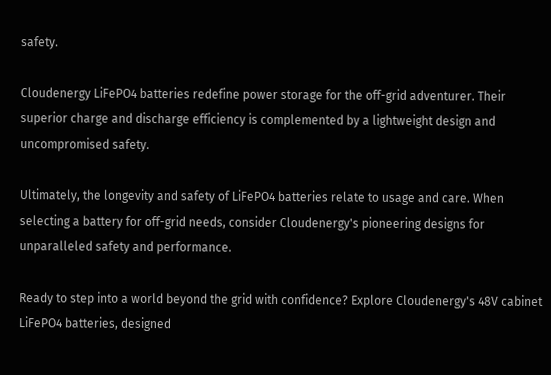safety.

Cloudenergy LiFePO4 batteries redefine power storage for the off-grid adventurer. Their superior charge and discharge efficiency is complemented by a lightweight design and uncompromised safety.

Ultimately, the longevity and safety of LiFePO4 batteries relate to usage and care. When selecting a battery for off-grid needs, consider Cloudenergy's pioneering designs for unparalleled safety and performance.

Ready to step into a world beyond the grid with confidence? Explore Cloudenergy's 48V cabinet LiFePO4 batteries, designed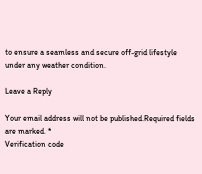to ensure a seamless and secure off-grid lifestyle under any weather condition.

Leave a Reply

Your email address will not be published.Required fields are marked. *
Verification code